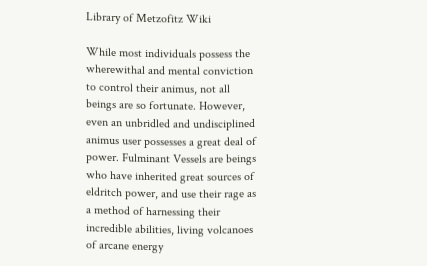Library of Metzofitz Wiki

While most individuals possess the wherewithal and mental conviction to control their animus, not all beings are so fortunate. However, even an unbridled and undisciplined animus user possesses a great deal of power. Fulminant Vessels are beings who have inherited great sources of eldritch power, and use their rage as a method of harnessing their incredible abilities, living volcanoes of arcane energy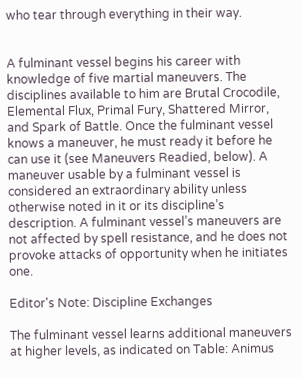who tear through everything in their way.


A fulminant vessel begins his career with knowledge of five martial maneuvers. The disciplines available to him are Brutal Crocodile, Elemental Flux, Primal Fury, Shattered Mirror, and Spark of Battle. Once the fulminant vessel knows a maneuver, he must ready it before he can use it (see Maneuvers Readied, below). A maneuver usable by a fulminant vessel is considered an extraordinary ability unless otherwise noted in it or its discipline’s description. A fulminant vessel’s maneuvers are not affected by spell resistance, and he does not provoke attacks of opportunity when he initiates one.

Editor's Note: Discipline Exchanges

The fulminant vessel learns additional maneuvers at higher levels, as indicated on Table: Animus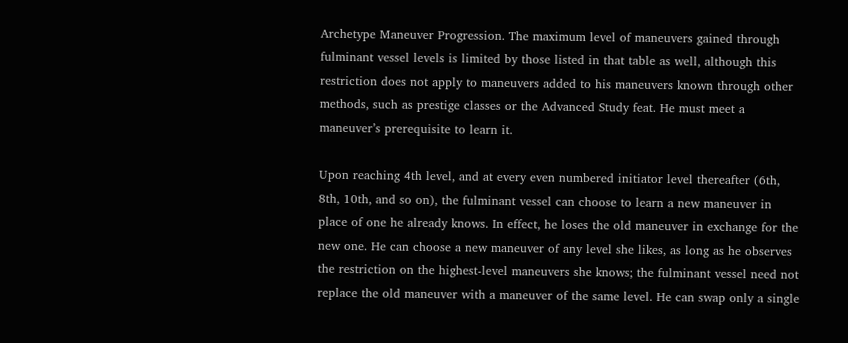Archetype Maneuver Progression. The maximum level of maneuvers gained through fulminant vessel levels is limited by those listed in that table as well, although this restriction does not apply to maneuvers added to his maneuvers known through other methods, such as prestige classes or the Advanced Study feat. He must meet a maneuver’s prerequisite to learn it.

Upon reaching 4th level, and at every even numbered initiator level thereafter (6th, 8th, 10th, and so on), the fulminant vessel can choose to learn a new maneuver in place of one he already knows. In effect, he loses the old maneuver in exchange for the new one. He can choose a new maneuver of any level she likes, as long as he observes the restriction on the highest-level maneuvers she knows; the fulminant vessel need not replace the old maneuver with a maneuver of the same level. He can swap only a single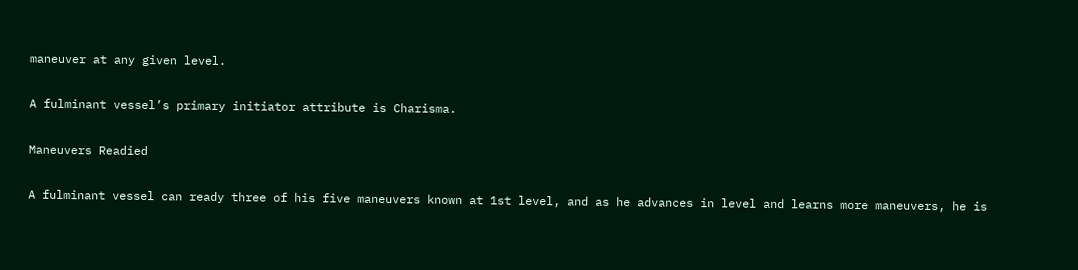maneuver at any given level.

A fulminant vessel’s primary initiator attribute is Charisma.

Maneuvers Readied

A fulminant vessel can ready three of his five maneuvers known at 1st level, and as he advances in level and learns more maneuvers, he is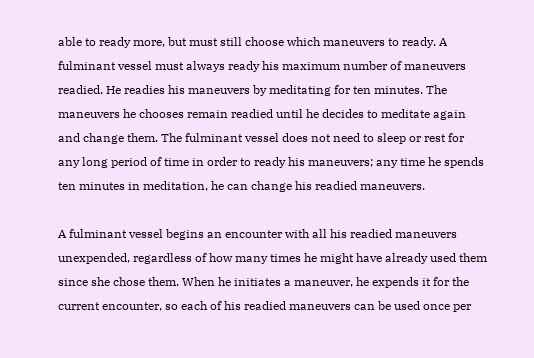able to ready more, but must still choose which maneuvers to ready. A fulminant vessel must always ready his maximum number of maneuvers readied. He readies his maneuvers by meditating for ten minutes. The maneuvers he chooses remain readied until he decides to meditate again and change them. The fulminant vessel does not need to sleep or rest for any long period of time in order to ready his maneuvers; any time he spends ten minutes in meditation, he can change his readied maneuvers.

A fulminant vessel begins an encounter with all his readied maneuvers unexpended, regardless of how many times he might have already used them since she chose them. When he initiates a maneuver, he expends it for the current encounter, so each of his readied maneuvers can be used once per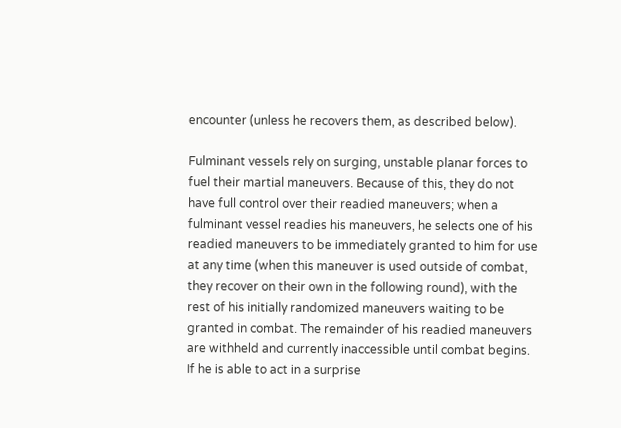encounter (unless he recovers them, as described below).

Fulminant vessels rely on surging, unstable planar forces to fuel their martial maneuvers. Because of this, they do not have full control over their readied maneuvers; when a fulminant vessel readies his maneuvers, he selects one of his readied maneuvers to be immediately granted to him for use at any time (when this maneuver is used outside of combat, they recover on their own in the following round), with the rest of his initially randomized maneuvers waiting to be granted in combat. The remainder of his readied maneuvers are withheld and currently inaccessible until combat begins. If he is able to act in a surprise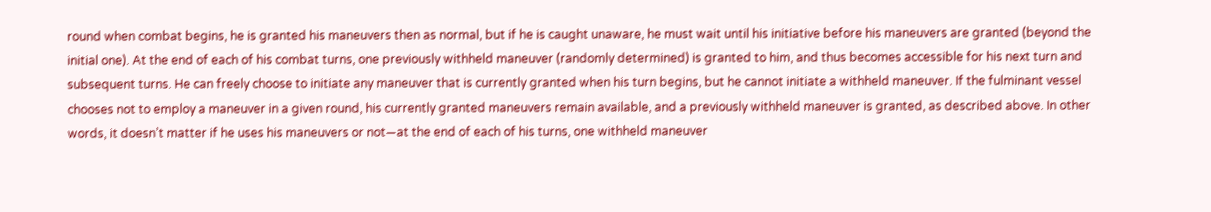round when combat begins, he is granted his maneuvers then as normal, but if he is caught unaware, he must wait until his initiative before his maneuvers are granted (beyond the initial one). At the end of each of his combat turns, one previously withheld maneuver (randomly determined) is granted to him, and thus becomes accessible for his next turn and subsequent turns. He can freely choose to initiate any maneuver that is currently granted when his turn begins, but he cannot initiate a withheld maneuver. If the fulminant vessel chooses not to employ a maneuver in a given round, his currently granted maneuvers remain available, and a previously withheld maneuver is granted, as described above. In other words, it doesn’t matter if he uses his maneuvers or not—at the end of each of his turns, one withheld maneuver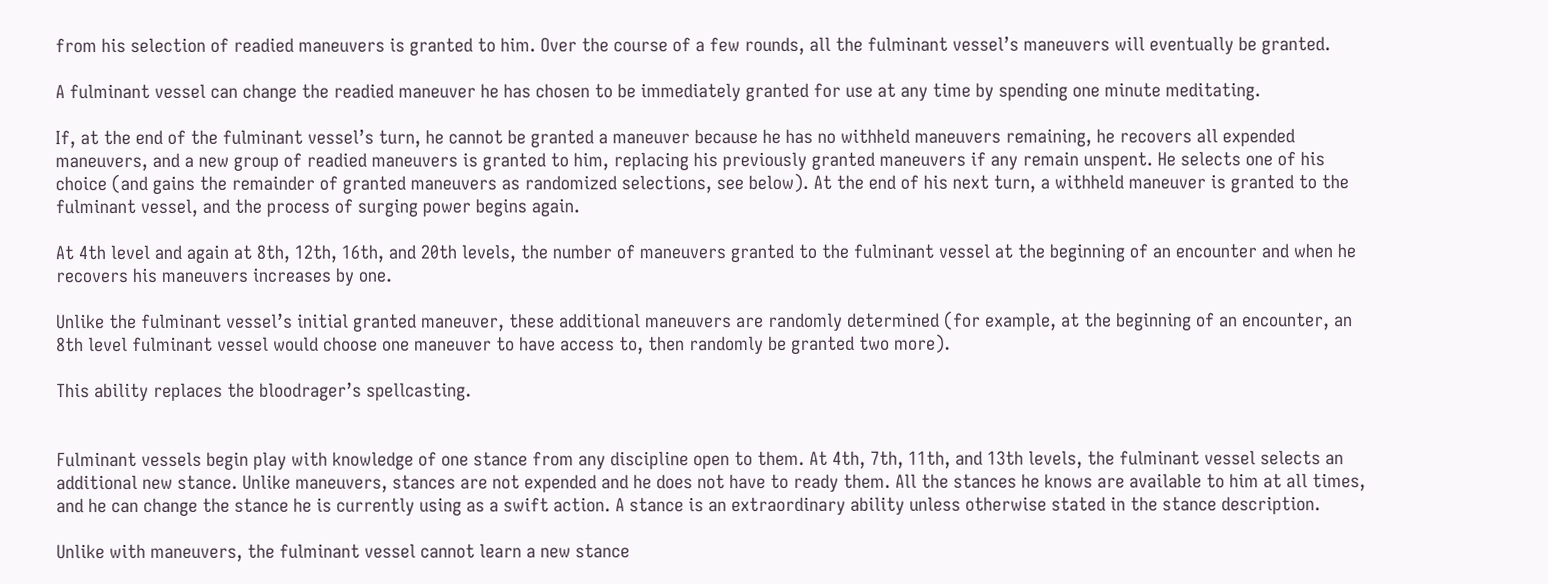from his selection of readied maneuvers is granted to him. Over the course of a few rounds, all the fulminant vessel’s maneuvers will eventually be granted.

A fulminant vessel can change the readied maneuver he has chosen to be immediately granted for use at any time by spending one minute meditating.

If, at the end of the fulminant vessel’s turn, he cannot be granted a maneuver because he has no withheld maneuvers remaining, he recovers all expended maneuvers, and a new group of readied maneuvers is granted to him, replacing his previously granted maneuvers if any remain unspent. He selects one of his choice (and gains the remainder of granted maneuvers as randomized selections, see below). At the end of his next turn, a withheld maneuver is granted to the fulminant vessel, and the process of surging power begins again.

At 4th level and again at 8th, 12th, 16th, and 20th levels, the number of maneuvers granted to the fulminant vessel at the beginning of an encounter and when he recovers his maneuvers increases by one.

Unlike the fulminant vessel’s initial granted maneuver, these additional maneuvers are randomly determined (for example, at the beginning of an encounter, an 8th level fulminant vessel would choose one maneuver to have access to, then randomly be granted two more).

This ability replaces the bloodrager’s spellcasting.


Fulminant vessels begin play with knowledge of one stance from any discipline open to them. At 4th, 7th, 11th, and 13th levels, the fulminant vessel selects an additional new stance. Unlike maneuvers, stances are not expended and he does not have to ready them. All the stances he knows are available to him at all times, and he can change the stance he is currently using as a swift action. A stance is an extraordinary ability unless otherwise stated in the stance description.

Unlike with maneuvers, the fulminant vessel cannot learn a new stance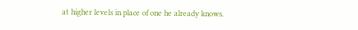at higher levels in place of one he already knows.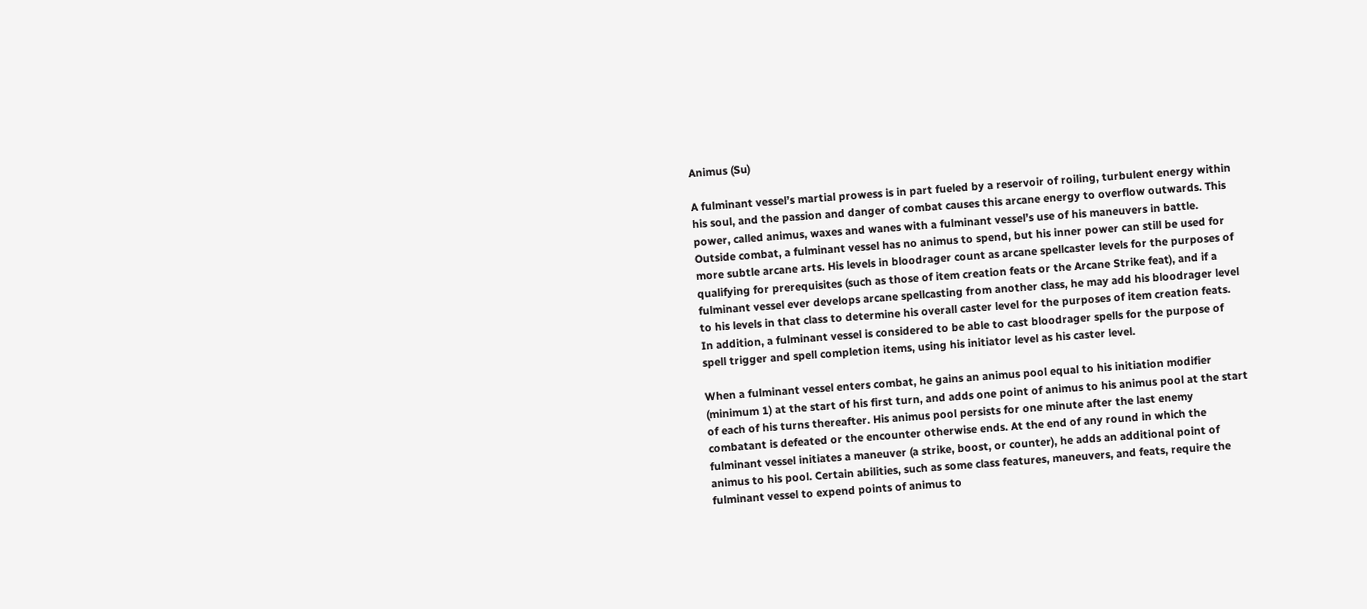Animus (Su)

A fulminant vessel’s martial prowess is in part fueled by a reservoir of roiling, turbulent energy within his soul, and the passion and danger of combat causes this arcane energy to overflow outwards. This power, called animus, waxes and wanes with a fulminant vessel’s use of his maneuvers in battle. Outside combat, a fulminant vessel has no animus to spend, but his inner power can still be used for more subtle arcane arts. His levels in bloodrager count as arcane spellcaster levels for the purposes of qualifying for prerequisites (such as those of item creation feats or the Arcane Strike feat), and if a fulminant vessel ever develops arcane spellcasting from another class, he may add his bloodrager level to his levels in that class to determine his overall caster level for the purposes of item creation feats. In addition, a fulminant vessel is considered to be able to cast bloodrager spells for the purpose of spell trigger and spell completion items, using his initiator level as his caster level.

When a fulminant vessel enters combat, he gains an animus pool equal to his initiation modifier (minimum 1) at the start of his first turn, and adds one point of animus to his animus pool at the start of each of his turns thereafter. His animus pool persists for one minute after the last enemy combatant is defeated or the encounter otherwise ends. At the end of any round in which the fulminant vessel initiates a maneuver (a strike, boost, or counter), he adds an additional point of animus to his pool. Certain abilities, such as some class features, maneuvers, and feats, require the fulminant vessel to expend points of animus to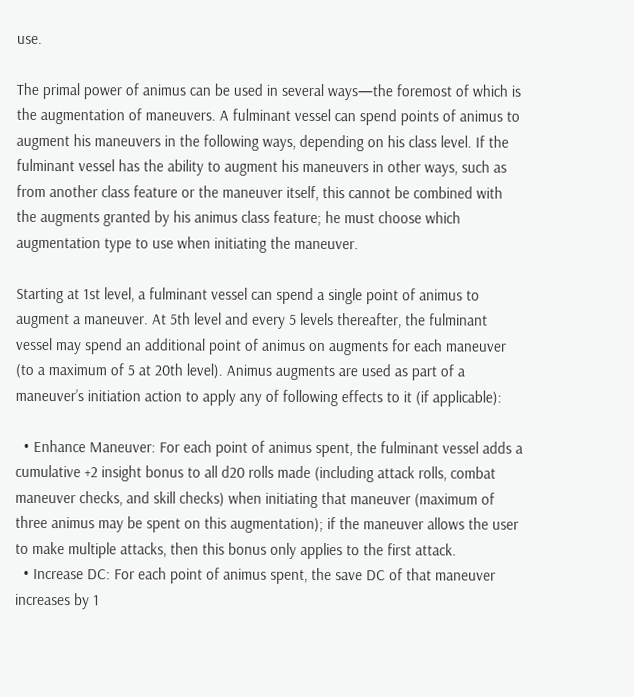use.

The primal power of animus can be used in several ways—the foremost of which is the augmentation of maneuvers. A fulminant vessel can spend points of animus to augment his maneuvers in the following ways, depending on his class level. If the fulminant vessel has the ability to augment his maneuvers in other ways, such as from another class feature or the maneuver itself, this cannot be combined with the augments granted by his animus class feature; he must choose which augmentation type to use when initiating the maneuver.

Starting at 1st level, a fulminant vessel can spend a single point of animus to augment a maneuver. At 5th level and every 5 levels thereafter, the fulminant vessel may spend an additional point of animus on augments for each maneuver (to a maximum of 5 at 20th level). Animus augments are used as part of a maneuver’s initiation action to apply any of following effects to it (if applicable):

  • Enhance Maneuver: For each point of animus spent, the fulminant vessel adds a cumulative +2 insight bonus to all d20 rolls made (including attack rolls, combat maneuver checks, and skill checks) when initiating that maneuver (maximum of three animus may be spent on this augmentation); if the maneuver allows the user to make multiple attacks, then this bonus only applies to the first attack.
  • Increase DC: For each point of animus spent, the save DC of that maneuver increases by 1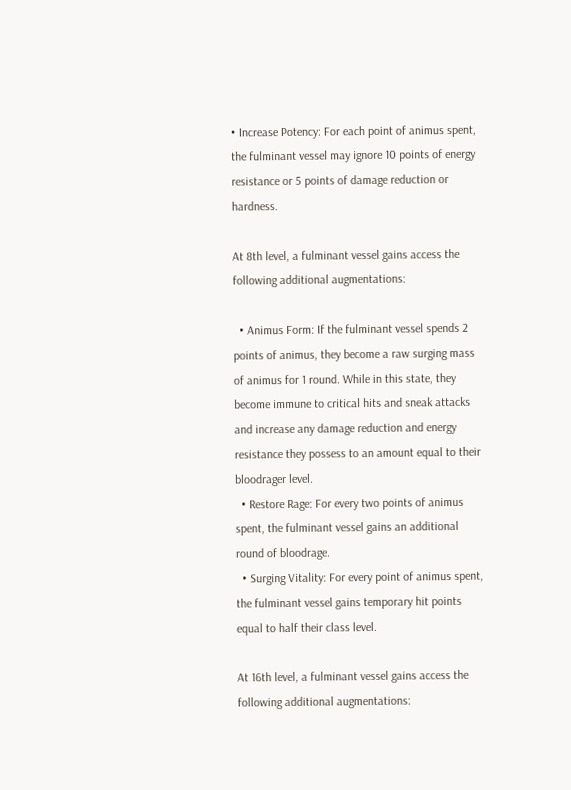• Increase Potency: For each point of animus spent, the fulminant vessel may ignore 10 points of energy resistance or 5 points of damage reduction or hardness.

At 8th level, a fulminant vessel gains access the following additional augmentations:

  • Animus Form: If the fulminant vessel spends 2 points of animus, they become a raw surging mass of animus for 1 round. While in this state, they become immune to critical hits and sneak attacks and increase any damage reduction and energy resistance they possess to an amount equal to their bloodrager level.
  • Restore Rage: For every two points of animus spent, the fulminant vessel gains an additional round of bloodrage.
  • Surging Vitality: For every point of animus spent, the fulminant vessel gains temporary hit points equal to half their class level.

At 16th level, a fulminant vessel gains access the following additional augmentations: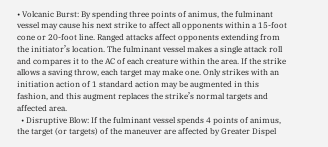• Volcanic Burst: By spending three points of animus, the fulminant vessel may cause his next strike to affect all opponents within a 15-foot cone or 20-foot line. Ranged attacks affect opponents extending from the initiator’s location. The fulminant vessel makes a single attack roll and compares it to the AC of each creature within the area. If the strike allows a saving throw, each target may make one. Only strikes with an initiation action of 1 standard action may be augmented in this fashion, and this augment replaces the strike’s normal targets and affected area.
  • Disruptive Blow: If the fulminant vessel spends 4 points of animus, the target (or targets) of the maneuver are affected by Greater Dispel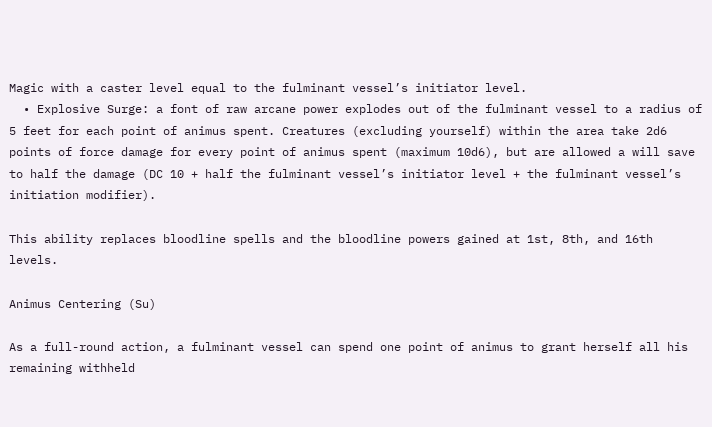Magic with a caster level equal to the fulminant vessel’s initiator level.
  • Explosive Surge: a font of raw arcane power explodes out of the fulminant vessel to a radius of 5 feet for each point of animus spent. Creatures (excluding yourself) within the area take 2d6 points of force damage for every point of animus spent (maximum 10d6), but are allowed a will save to half the damage (DC 10 + half the fulminant vessel’s initiator level + the fulminant vessel’s initiation modifier).

This ability replaces bloodline spells and the bloodline powers gained at 1st, 8th, and 16th levels.

Animus Centering (Su)

As a full-round action, a fulminant vessel can spend one point of animus to grant herself all his remaining withheld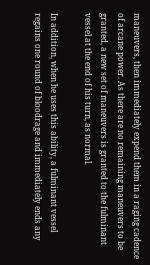maneuvers, then immediately expend them in a raging cadence of arcane power. As there are no remaining maneuvers to be granted, a new set of maneuvers is granted to the fulminant vessel at the end of his turn, as normal.

In addition, when he uses this ability, a fulminant vessel regains one round of bloodrage and immediately ends any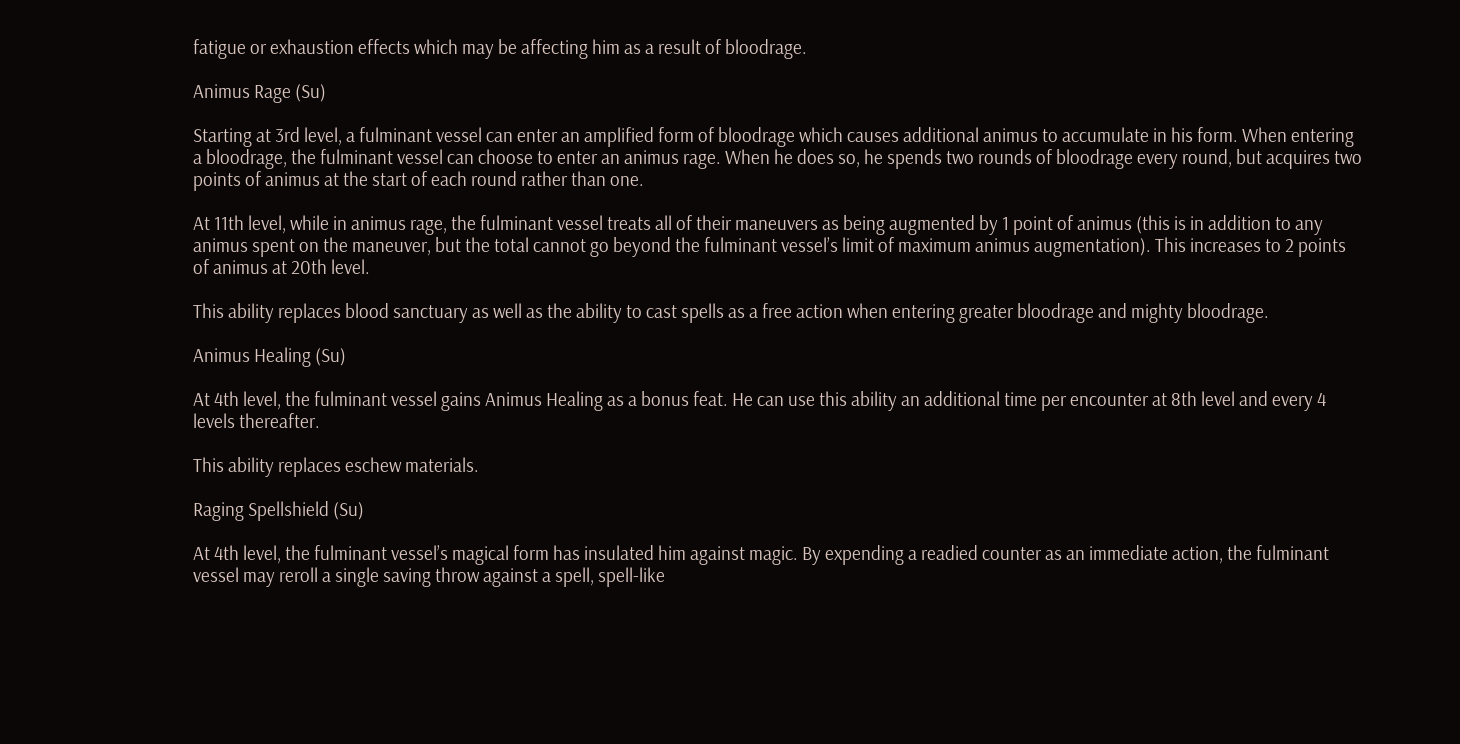fatigue or exhaustion effects which may be affecting him as a result of bloodrage.

Animus Rage (Su)

Starting at 3rd level, a fulminant vessel can enter an amplified form of bloodrage which causes additional animus to accumulate in his form. When entering a bloodrage, the fulminant vessel can choose to enter an animus rage. When he does so, he spends two rounds of bloodrage every round, but acquires two points of animus at the start of each round rather than one.

At 11th level, while in animus rage, the fulminant vessel treats all of their maneuvers as being augmented by 1 point of animus (this is in addition to any animus spent on the maneuver, but the total cannot go beyond the fulminant vessel’s limit of maximum animus augmentation). This increases to 2 points of animus at 20th level.

This ability replaces blood sanctuary as well as the ability to cast spells as a free action when entering greater bloodrage and mighty bloodrage.

Animus Healing (Su)

At 4th level, the fulminant vessel gains Animus Healing as a bonus feat. He can use this ability an additional time per encounter at 8th level and every 4 levels thereafter.

This ability replaces eschew materials.

Raging Spellshield (Su)

At 4th level, the fulminant vessel’s magical form has insulated him against magic. By expending a readied counter as an immediate action, the fulminant vessel may reroll a single saving throw against a spell, spell-like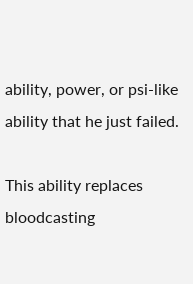ability, power, or psi-like ability that he just failed.

This ability replaces bloodcasting